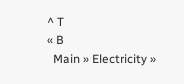^ T
« B
  Main » Electricity »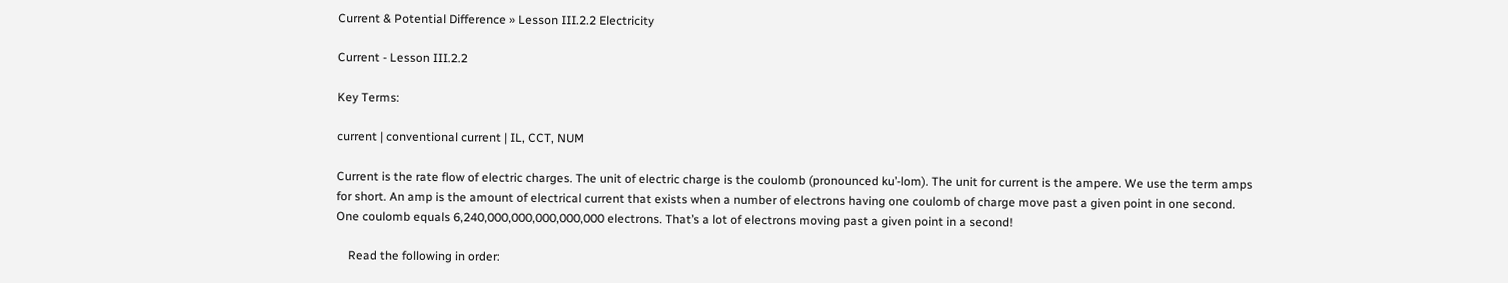Current & Potential Difference » Lesson III.2.2 Electricity

Current - Lesson III.2.2

Key Terms:

current | conventional current | IL, CCT, NUM

Current is the rate flow of electric charges. The unit of electric charge is the coulomb (pronounced ku’-lom). The unit for current is the ampere. We use the term amps for short. An amp is the amount of electrical current that exists when a number of electrons having one coulomb of charge move past a given point in one second. One coulomb equals 6,240,000,000,000,000,000 electrons. That’s a lot of electrons moving past a given point in a second!

    Read the following in order: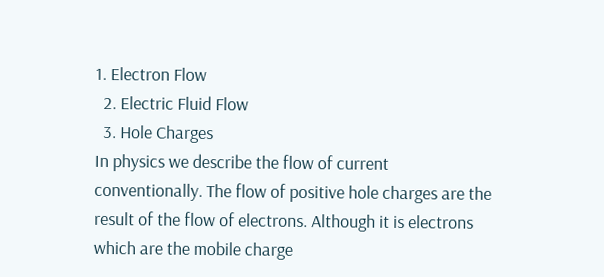1. Electron Flow
  2. Electric Fluid Flow
  3. Hole Charges
In physics we describe the flow of current conventionally. The flow of positive hole charges are the result of the flow of electrons. Although it is electrons which are the mobile charge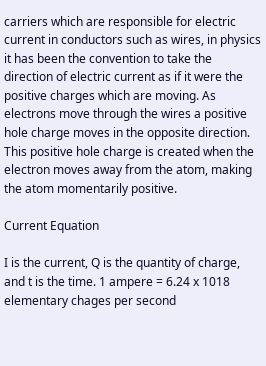carriers which are responsible for electric current in conductors such as wires, in physics it has been the convention to take the direction of electric current as if it were the positive charges which are moving. As electrons move through the wires a positive hole charge moves in the opposite direction. This positive hole charge is created when the electron moves away from the atom, making the atom momentarily positive.

Current Equation

I is the current, Q is the quantity of charge, and t is the time. 1 ampere = 6.24 x 1018 elementary chages per second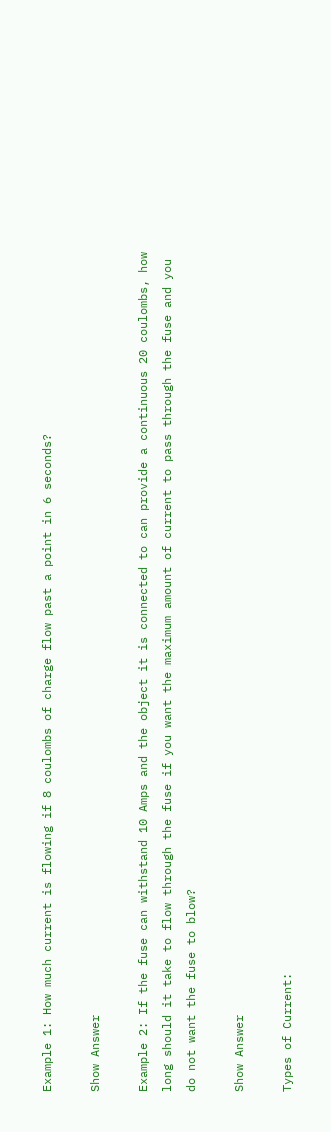Example 1: How much current is flowing if 8 coulombs of charge flow past a point in 6 seconds?

Show Answer

Example 2: If the fuse can withstand 10 Amps and the object it is connected to can provide a continuous 20 coulombs, how long should it take to flow through the fuse if you want the maximum amount of current to pass through the fuse and you do not want the fuse to blow?

Show Answer

Types of Current: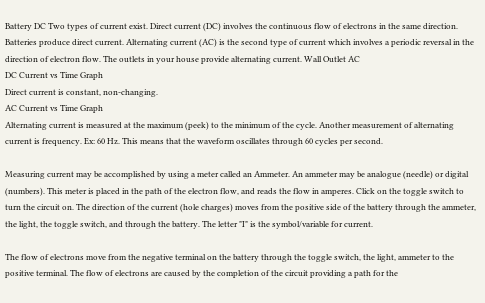Battery DC Two types of current exist. Direct current (DC) involves the continuous flow of electrons in the same direction. Batteries produce direct current. Alternating current (AC) is the second type of current which involves a periodic reversal in the direction of electron flow. The outlets in your house provide alternating current. Wall Outlet AC
DC Current vs Time Graph
Direct current is constant, non-changing.
AC Current vs Time Graph
Alternating current is measured at the maximum (peek) to the minimum of the cycle. Another measurement of alternating current is frequency. Ex: 60 Hz. This means that the waveform oscillates through 60 cycles per second.

Measuring current may be accomplished by using a meter called an Ammeter. An ammeter may be analogue (needle) or digital (numbers). This meter is placed in the path of the electron flow, and reads the flow in amperes. Click on the toggle switch to turn the circuit on. The direction of the current (hole charges) moves from the positive side of the battery through the ammeter, the light, the toggle switch, and through the battery. The letter "I" is the symbol/variable for current.

The flow of electrons move from the negative terminal on the battery through the toggle switch, the light, ammeter to the positive terminal. The flow of electrons are caused by the completion of the circuit providing a path for the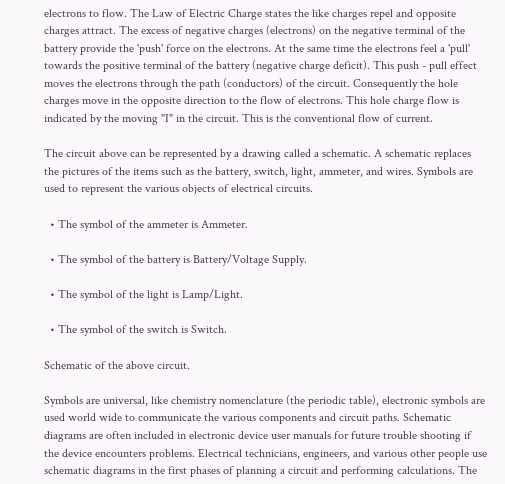electrons to flow. The Law of Electric Charge states the like charges repel and opposite charges attract. The excess of negative charges (electrons) on the negative terminal of the battery provide the 'push' force on the electrons. At the same time the electrons feel a 'pull' towards the positive terminal of the battery (negative charge deficit). This push - pull effect moves the electrons through the path (conductors) of the circuit. Consequently the hole charges move in the opposite direction to the flow of electrons. This hole charge flow is indicated by the moving "I" in the circuit. This is the conventional flow of current.

The circuit above can be represented by a drawing called a schematic. A schematic replaces the pictures of the items such as the battery, switch, light, ammeter, and wires. Symbols are used to represent the various objects of electrical circuits.

  • The symbol of the ammeter is Ammeter.

  • The symbol of the battery is Battery/Voltage Supply.

  • The symbol of the light is Lamp/Light.

  • The symbol of the switch is Switch.

Schematic of the above circuit.

Symbols are universal, like chemistry nomenclature (the periodic table), electronic symbols are used world wide to communicate the various components and circuit paths. Schematic diagrams are often included in electronic device user manuals for future trouble shooting if the device encounters problems. Electrical technicians, engineers, and various other people use schematic diagrams in the first phases of planning a circuit and performing calculations. The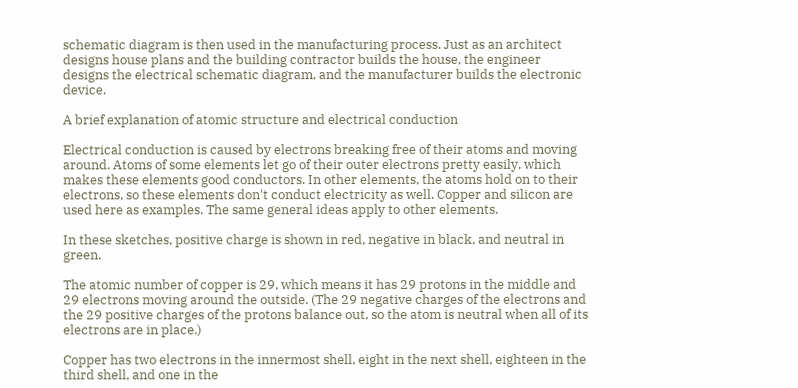schematic diagram is then used in the manufacturing process. Just as an architect designs house plans and the building contractor builds the house, the engineer designs the electrical schematic diagram, and the manufacturer builds the electronic device.

A brief explanation of atomic structure and electrical conduction

Electrical conduction is caused by electrons breaking free of their atoms and moving around. Atoms of some elements let go of their outer electrons pretty easily, which makes these elements good conductors. In other elements, the atoms hold on to their electrons, so these elements don't conduct electricity as well. Copper and silicon are used here as examples. The same general ideas apply to other elements.

In these sketches, positive charge is shown in red, negative in black, and neutral in green.

The atomic number of copper is 29, which means it has 29 protons in the middle and 29 electrons moving around the outside. (The 29 negative charges of the electrons and the 29 positive charges of the protons balance out, so the atom is neutral when all of its electrons are in place.)

Copper has two electrons in the innermost shell, eight in the next shell, eighteen in the third shell, and one in the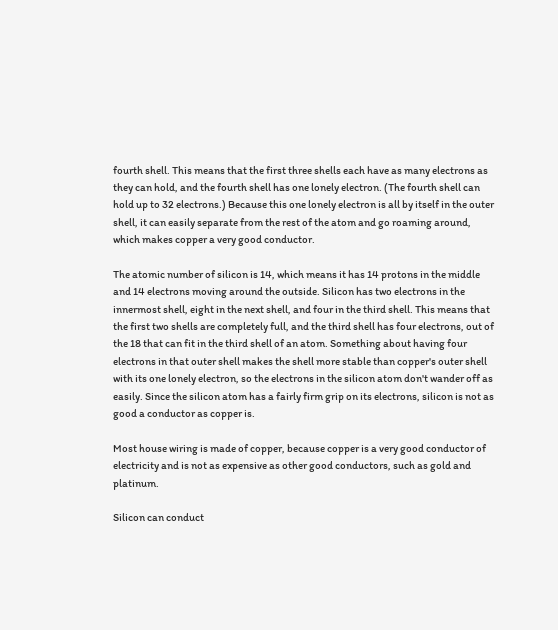fourth shell. This means that the first three shells each have as many electrons as they can hold, and the fourth shell has one lonely electron. (The fourth shell can hold up to 32 electrons.) Because this one lonely electron is all by itself in the outer shell, it can easily separate from the rest of the atom and go roaming around, which makes copper a very good conductor.

The atomic number of silicon is 14, which means it has 14 protons in the middle and 14 electrons moving around the outside. Silicon has two electrons in the innermost shell, eight in the next shell, and four in the third shell. This means that the first two shells are completely full, and the third shell has four electrons, out of the 18 that can fit in the third shell of an atom. Something about having four electrons in that outer shell makes the shell more stable than copper's outer shell with its one lonely electron, so the electrons in the silicon atom don't wander off as easily. Since the silicon atom has a fairly firm grip on its electrons, silicon is not as good a conductor as copper is.

Most house wiring is made of copper, because copper is a very good conductor of electricity and is not as expensive as other good conductors, such as gold and platinum.

Silicon can conduct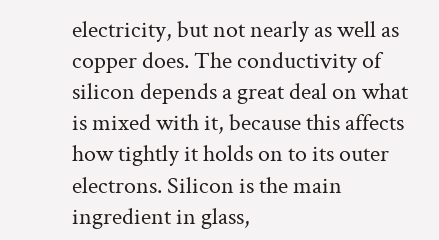electricity, but not nearly as well as copper does. The conductivity of silicon depends a great deal on what is mixed with it, because this affects how tightly it holds on to its outer electrons. Silicon is the main ingredient in glass,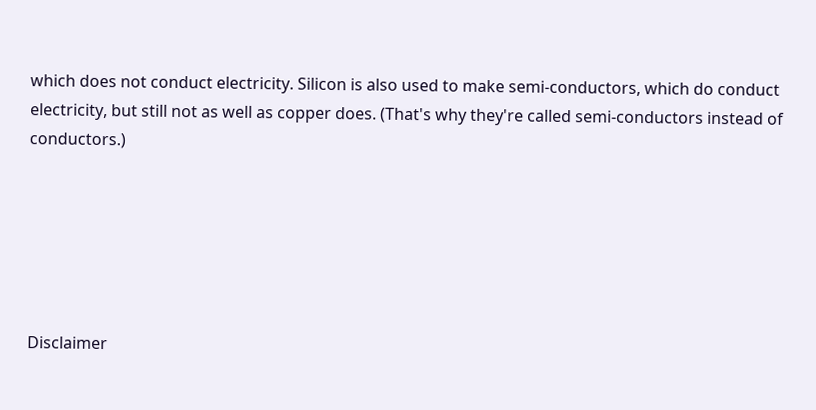which does not conduct electricity. Silicon is also used to make semi-conductors, which do conduct electricity, but still not as well as copper does. (That's why they're called semi-conductors instead of conductors.)






Disclaimer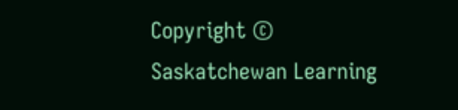Copyright © Saskatchewan Learning